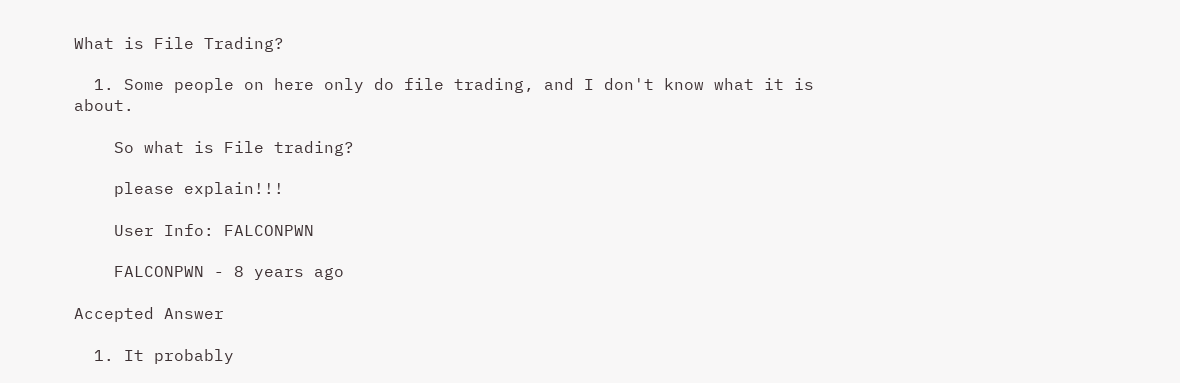What is File Trading?

  1. Some people on here only do file trading, and I don't know what it is about.

    So what is File trading?

    please explain!!!

    User Info: FALCONPWN

    FALCONPWN - 8 years ago

Accepted Answer

  1. It probably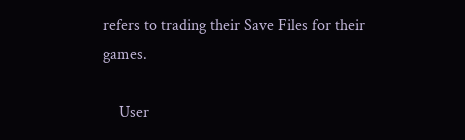refers to trading their Save Files for their games.

    User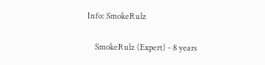Info: SmokeRulz

    SmokeRulz (Expert) - 8 years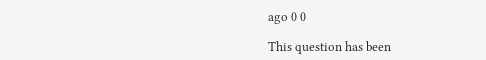ago 0 0

This question has been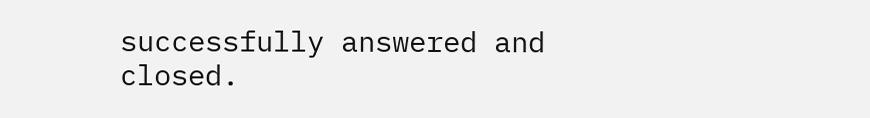successfully answered and closed.